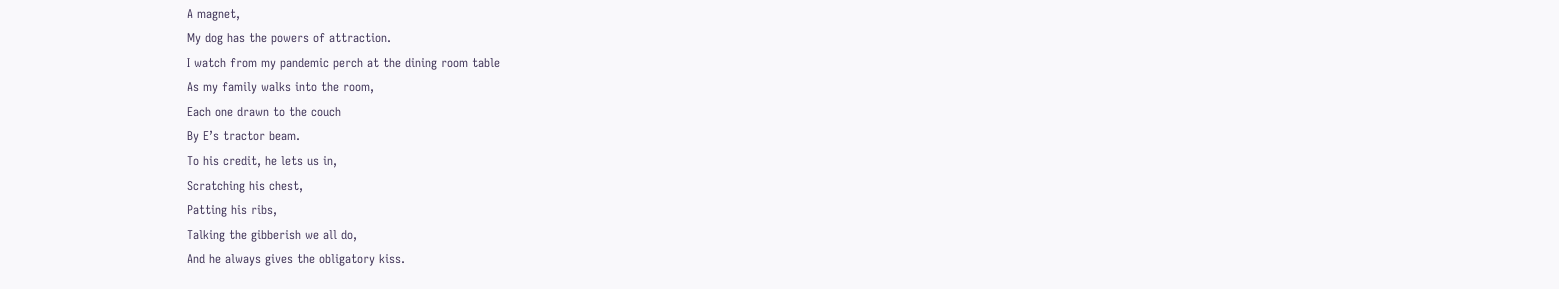A magnet,
My dog has the powers of attraction.
I watch from my pandemic perch at the dining room table
As my family walks into the room,
Each one drawn to the couch
By E’s tractor beam.
To his credit, he lets us in,
Scratching his chest,
Patting his ribs,
Talking the gibberish we all do,
And he always gives the obligatory kiss.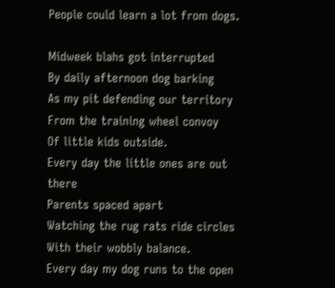People could learn a lot from dogs.

Midweek blahs got interrupted
By daily afternoon dog barking
As my pit defending our territory
From the training wheel convoy
Of little kids outside.
Every day the little ones are out there
Parents spaced apart
Watching the rug rats ride circles
With their wobbly balance.
Every day my dog runs to the open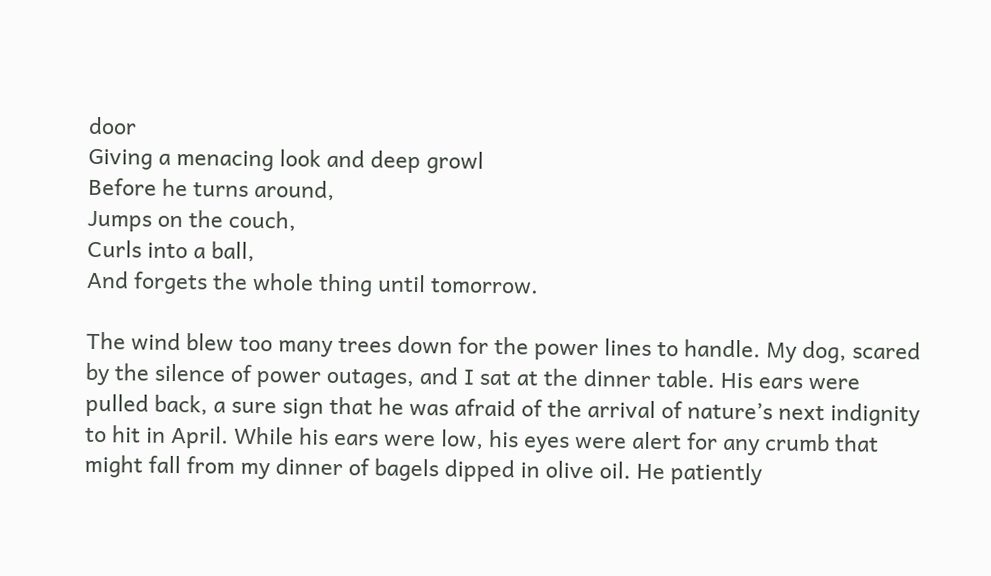door
Giving a menacing look and deep growl
Before he turns around,
Jumps on the couch,
Curls into a ball,
And forgets the whole thing until tomorrow.

The wind blew too many trees down for the power lines to handle. My dog, scared by the silence of power outages, and I sat at the dinner table. His ears were pulled back, a sure sign that he was afraid of the arrival of nature’s next indignity to hit in April. While his ears were low, his eyes were alert for any crumb that might fall from my dinner of bagels dipped in olive oil. He patiently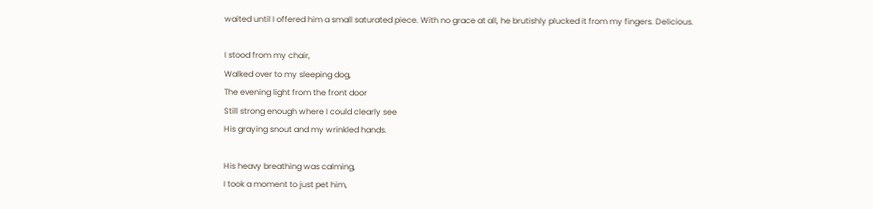waited until I offered him a small saturated piece. With no grace at all, he brutishly plucked it from my fingers. Delicious.

I stood from my chair,
Walked over to my sleeping dog,
The evening light from the front door
Still strong enough where I could clearly see
His graying snout and my wrinkled hands.

His heavy breathing was calming,
I took a moment to just pet him,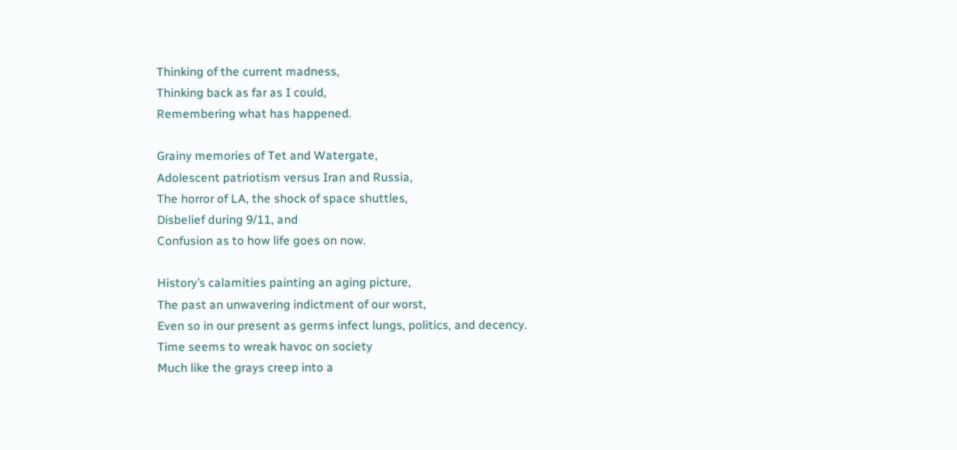Thinking of the current madness,
Thinking back as far as I could,
Remembering what has happened.

Grainy memories of Tet and Watergate,
Adolescent patriotism versus Iran and Russia,
The horror of LA, the shock of space shuttles,
Disbelief during 9/11, and
Confusion as to how life goes on now.

History’s calamities painting an aging picture,
The past an unwavering indictment of our worst,
Even so in our present as germs infect lungs, politics, and decency.
Time seems to wreak havoc on society
Much like the grays creep into a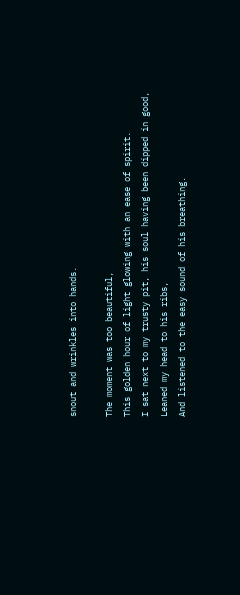snout and wrinkles into hands.

The moment was too beautiful,
This golden hour of light glowing with an ease of spirit.
I sat next to my trusty pit, his soul having been dipped in good,
Leaned my head to his ribs,
And listened to the easy sound of his breathing.